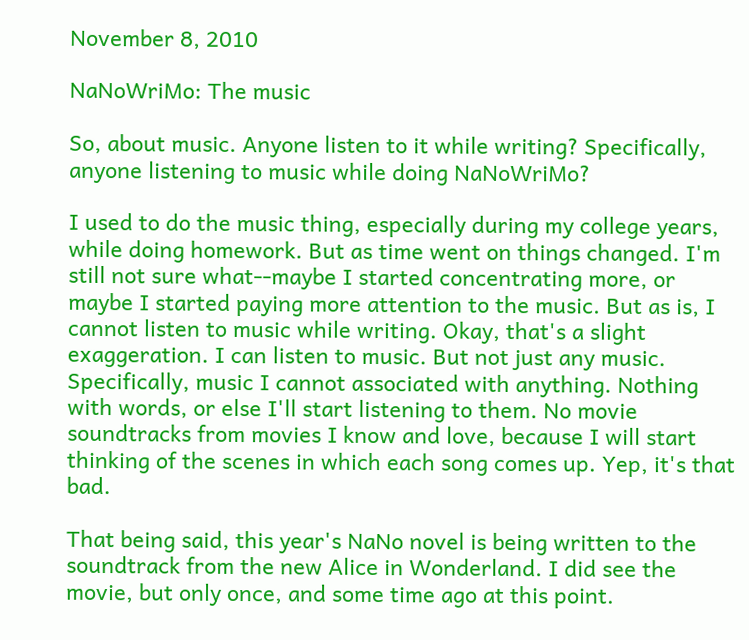November 8, 2010

NaNoWriMo: The music

So, about music. Anyone listen to it while writing? Specifically, anyone listening to music while doing NaNoWriMo?

I used to do the music thing, especially during my college years, while doing homework. But as time went on things changed. I'm still not sure what--maybe I started concentrating more, or maybe I started paying more attention to the music. But as is, I cannot listen to music while writing. Okay, that's a slight exaggeration. I can listen to music. But not just any music. Specifically, music I cannot associated with anything. Nothing with words, or else I'll start listening to them. No movie soundtracks from movies I know and love, because I will start thinking of the scenes in which each song comes up. Yep, it's that bad.

That being said, this year's NaNo novel is being written to the soundtrack from the new Alice in Wonderland. I did see the movie, but only once, and some time ago at this point.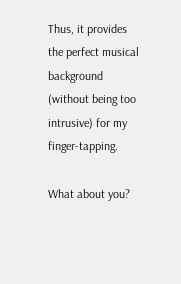Thus, it provides the perfect musical background (without being too intrusive) for my finger-tapping.

What about you?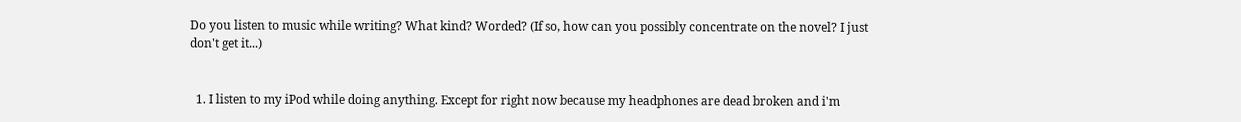Do you listen to music while writing? What kind? Worded? (If so, how can you possibly concentrate on the novel? I just don't get it...)


  1. I listen to my iPod while doing anything. Except for right now because my headphones are dead broken and i'm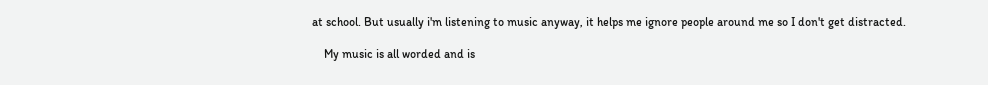at school. But usually i'm listening to music anyway, it helps me ignore people around me so I don't get distracted.

    My music is all worded and is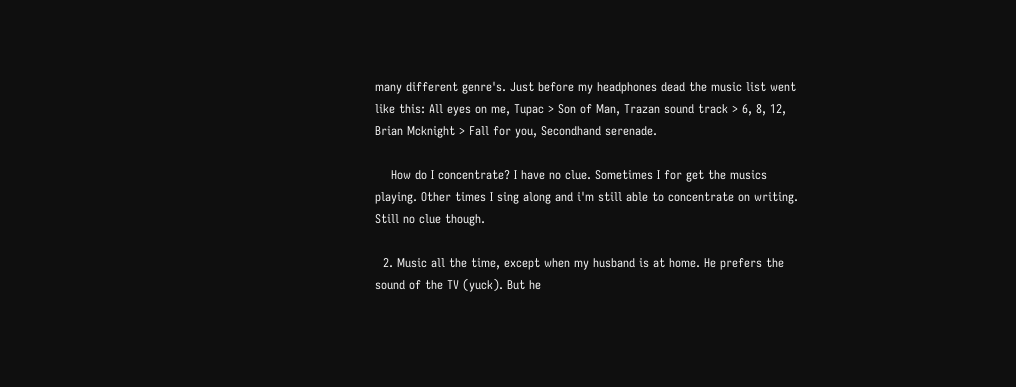many different genre's. Just before my headphones dead the music list went like this: All eyes on me, Tupac > Son of Man, Trazan sound track > 6, 8, 12, Brian Mcknight > Fall for you, Secondhand serenade.

    How do I concentrate? I have no clue. Sometimes I for get the musics playing. Other times I sing along and i'm still able to concentrate on writing. Still no clue though.

  2. Music all the time, except when my husband is at home. He prefers the sound of the TV (yuck). But he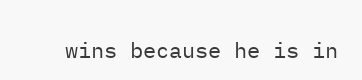wins because he is in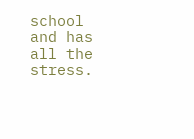school and has all the stress.